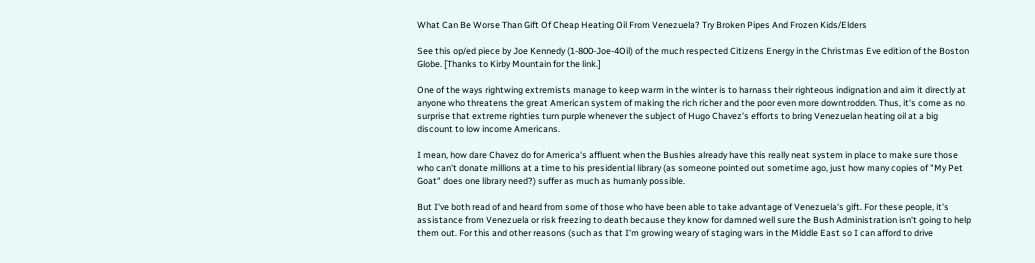What Can Be Worse Than Gift Of Cheap Heating Oil From Venezuela? Try Broken Pipes And Frozen Kids/Elders

See this op/ed piece by Joe Kennedy (1-800-Joe-4Oil) of the much respected Citizens Energy in the Christmas Eve edition of the Boston Globe. [Thanks to Kirby Mountain for the link.]

One of the ways rightwing extremists manage to keep warm in the winter is to harnass their righteous indignation and aim it directly at anyone who threatens the great American system of making the rich richer and the poor even more downtrodden. Thus, it's come as no surprise that extreme righties turn purple whenever the subject of Hugo Chavez's efforts to bring Venezuelan heating oil at a big discount to low income Americans.

I mean, how dare Chavez do for America's affluent when the Bushies already have this really neat system in place to make sure those who can't donate millions at a time to his presidential library (as someone pointed out sometime ago, just how many copies of "My Pet Goat" does one library need?) suffer as much as humanly possible.

But I've both read of and heard from some of those who have been able to take advantage of Venezuela's gift. For these people, it's assistance from Venezuela or risk freezing to death because they know for damned well sure the Bush Administration isn't going to help them out. For this and other reasons (such as that I'm growing weary of staging wars in the Middle East so I can afford to drive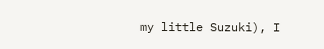my little Suzuki), I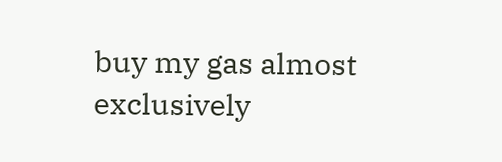buy my gas almost exclusively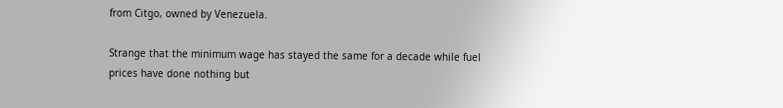from Citgo, owned by Venezuela.

Strange that the minimum wage has stayed the same for a decade while fuel prices have done nothing but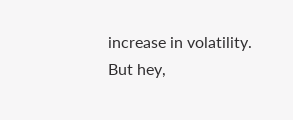increase in volatility. But hey,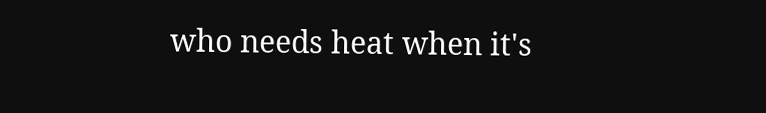who needs heat when it's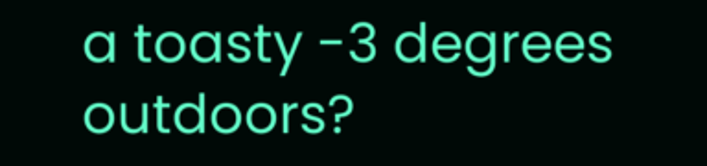a toasty -3 degrees outdoors?